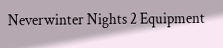Neverwinter Nights 2 Equipment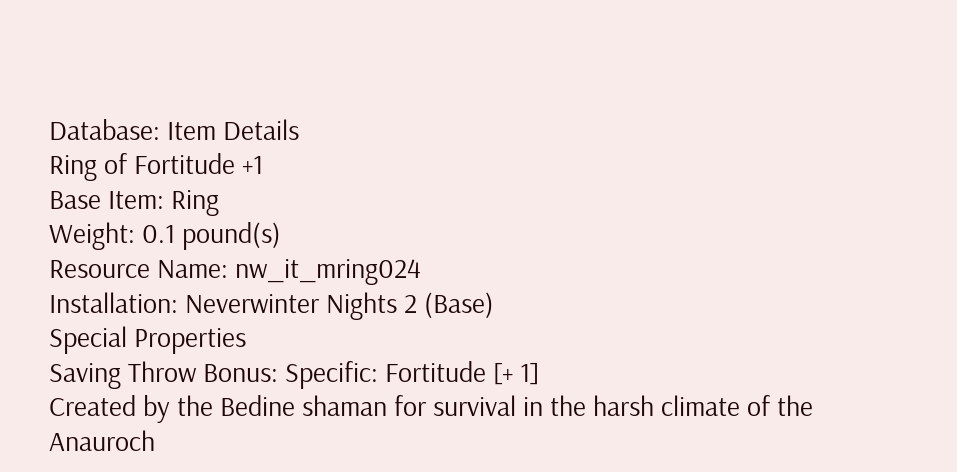Database: Item Details
Ring of Fortitude +1
Base Item: Ring
Weight: 0.1 pound(s)
Resource Name: nw_it_mring024
Installation: Neverwinter Nights 2 (Base)
Special Properties
Saving Throw Bonus: Specific: Fortitude [+ 1]
Created by the Bedine shaman for survival in the harsh climate of the Anauroch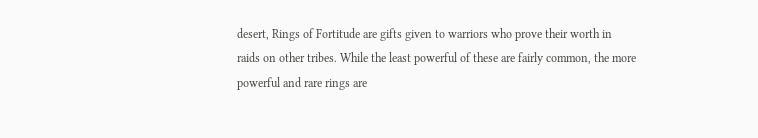desert, Rings of Fortitude are gifts given to warriors who prove their worth in raids on other tribes. While the least powerful of these are fairly common, the more powerful and rare rings are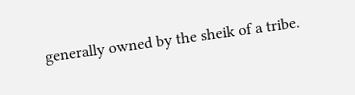generally owned by the sheik of a tribe.